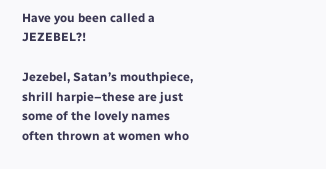Have you been called a JEZEBEL?!

Jezebel, Satan’s mouthpiece, shrill harpie–these are just some of the lovely names often thrown at women who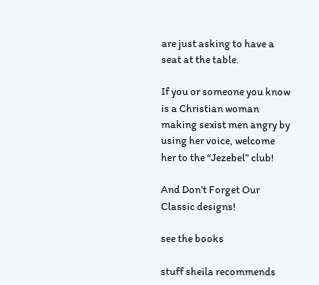are just asking to have a seat at the table.

If you or someone you know is a Christian woman making sexist men angry by using her voice, welcome her to the “Jezebel” club!

And Don’t Forget Our Classic designs!

see the books

stuff sheila recommends